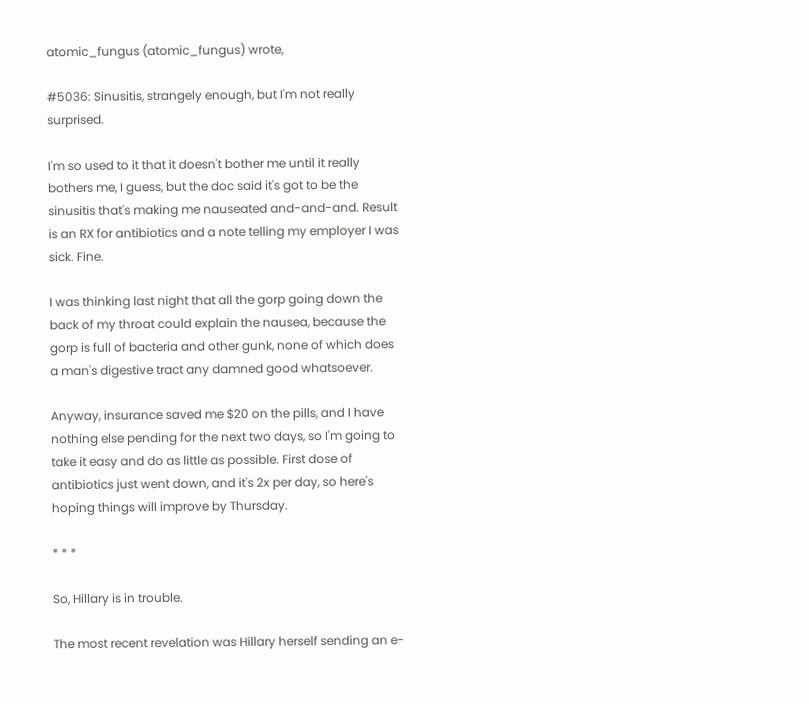atomic_fungus (atomic_fungus) wrote,

#5036: Sinusitis, strangely enough, but I'm not really surprised.

I'm so used to it that it doesn't bother me until it really bothers me, I guess, but the doc said it's got to be the sinusitis that's making me nauseated and-and-and. Result is an RX for antibiotics and a note telling my employer I was sick. Fine.

I was thinking last night that all the gorp going down the back of my throat could explain the nausea, because the gorp is full of bacteria and other gunk, none of which does a man's digestive tract any damned good whatsoever.

Anyway, insurance saved me $20 on the pills, and I have nothing else pending for the next two days, so I'm going to take it easy and do as little as possible. First dose of antibiotics just went down, and it's 2x per day, so here's hoping things will improve by Thursday.

* * *

So, Hillary is in trouble.

The most recent revelation was Hillary herself sending an e-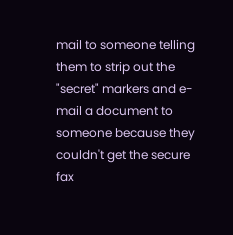mail to someone telling them to strip out the "secret" markers and e-mail a document to someone because they couldn't get the secure fax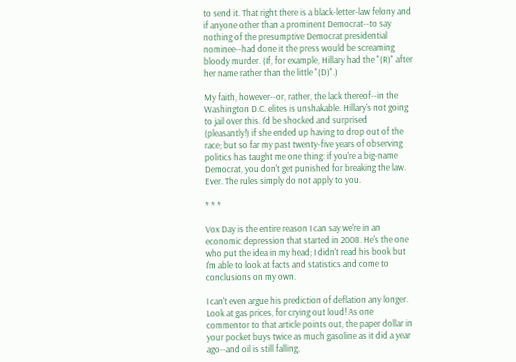to send it. That right there is a black-letter-law felony and if anyone other than a prominent Democrat--to say nothing of the presumptive Democrat presidential nominee--had done it the press would be screaming bloody murder. (If, for example, Hillary had the "(R)" after her name rather than the little "(D)".)

My faith, however--or, rather, the lack thereof--in the Washington D.C. elites is unshakable. Hillary's not going to jail over this. I'd be shocked and surprised (pleasantly!) if she ended up having to drop out of the race; but so far my past twenty-five years of observing politics has taught me one thing: if you're a big-name Democrat, you don't get punished for breaking the law. Ever. The rules simply do not apply to you.

* * *

Vox Day is the entire reason I can say we're in an economic depression that started in 2008. He's the one who put the idea in my head; I didn't read his book but I'm able to look at facts and statistics and come to conclusions on my own.

I can't even argue his prediction of deflation any longer. Look at gas prices, for crying out loud! As one commentor to that article points out, the paper dollar in your pocket buys twice as much gasoline as it did a year ago--and oil is still falling,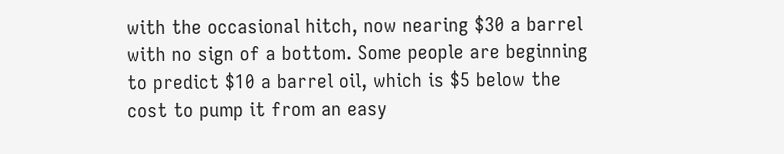with the occasional hitch, now nearing $30 a barrel with no sign of a bottom. Some people are beginning to predict $10 a barrel oil, which is $5 below the cost to pump it from an easy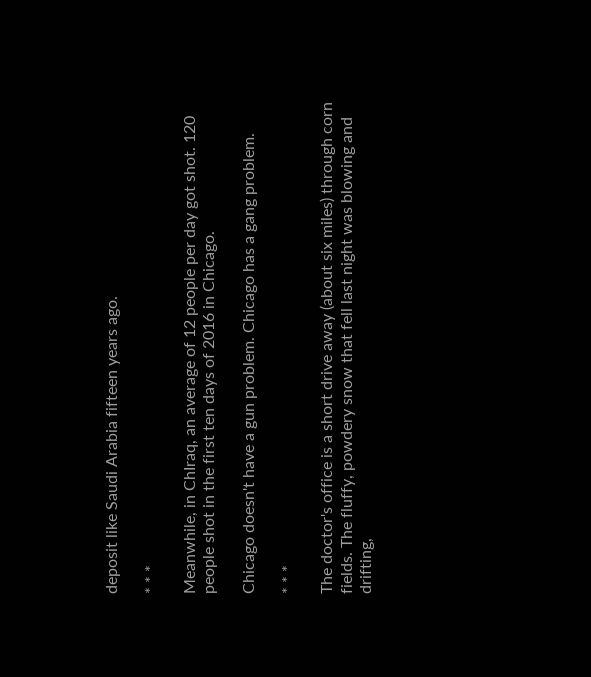deposit like Saudi Arabia fifteen years ago.

* * *

Meanwhile, in ChIraq, an average of 12 people per day got shot. 120 people shot in the first ten days of 2016 in Chicago.

Chicago doesn't have a gun problem. Chicago has a gang problem.

* * *

The doctor's office is a short drive away (about six miles) through corn fields. The fluffy, powdery snow that fell last night was blowing and drifting,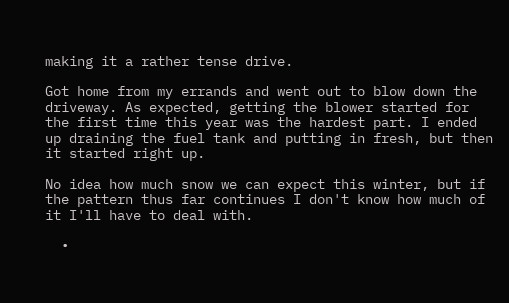making it a rather tense drive.

Got home from my errands and went out to blow down the driveway. As expected, getting the blower started for the first time this year was the hardest part. I ended up draining the fuel tank and putting in fresh, but then it started right up.

No idea how much snow we can expect this winter, but if the pattern thus far continues I don't know how much of it I'll have to deal with.

  •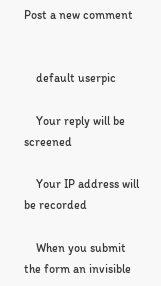Post a new comment


    default userpic

    Your reply will be screened

    Your IP address will be recorded

    When you submit the form an invisible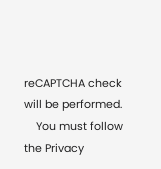reCAPTCHA check will be performed.
    You must follow the Privacy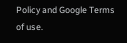Policy and Google Terms of use.